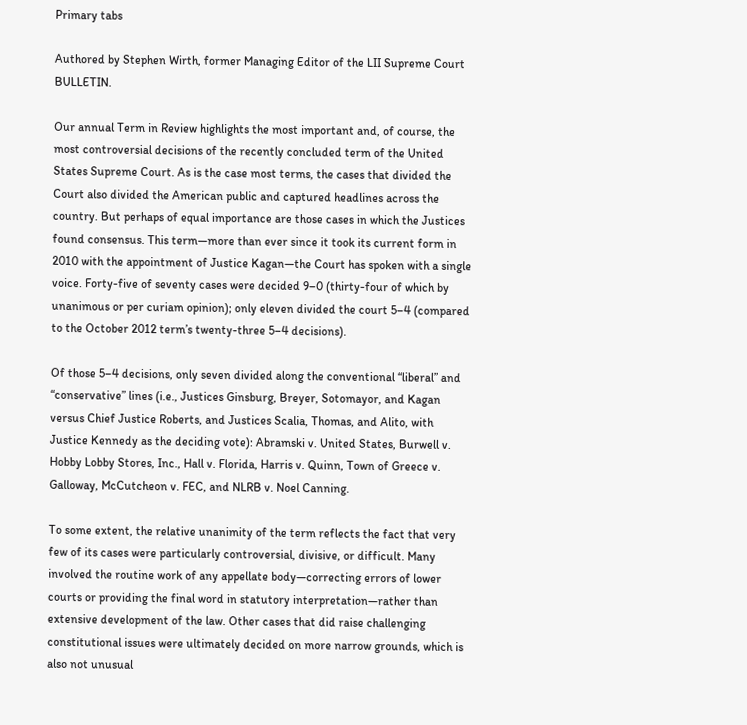Primary tabs

Authored by Stephen Wirth, former Managing Editor of the LII Supreme Court BULLETIN.

Our annual Term in Review highlights the most important and, of course, the most controversial decisions of the recently concluded term of the United States Supreme Court. As is the case most terms, the cases that divided the Court also divided the American public and captured headlines across the country. But perhaps of equal importance are those cases in which the Justices found consensus. This term—more than ever since it took its current form in 2010 with the appointment of Justice Kagan—the Court has spoken with a single voice. Forty-five of seventy cases were decided 9–0 (thirty-four of which by unanimous or per curiam opinion); only eleven divided the court 5–4 (compared to the October 2012 term’s twenty-three 5–4 decisions).

Of those 5–4 decisions, only seven divided along the conventional “liberal” and “conservative” lines (i.e., Justices Ginsburg, Breyer, Sotomayor, and Kagan versus Chief Justice Roberts, and Justices Scalia, Thomas, and Alito, with Justice Kennedy as the deciding vote): Abramski v. United States, Burwell v. Hobby Lobby Stores, Inc., Hall v. Florida, Harris v. Quinn, Town of Greece v. Galloway, McCutcheon v. FEC, and NLRB v. Noel Canning.

To some extent, the relative unanimity of the term reflects the fact that very few of its cases were particularly controversial, divisive, or difficult. Many involved the routine work of any appellate body—correcting errors of lower courts or providing the final word in statutory interpretation—rather than extensive development of the law. Other cases that did raise challenging constitutional issues were ultimately decided on more narrow grounds, which is also not unusual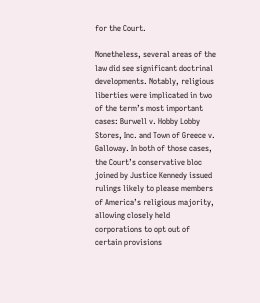for the Court.

Nonetheless, several areas of the law did see significant doctrinal developments. Notably, religious liberties were implicated in two of the term’s most important cases: Burwell v. Hobby Lobby Stores, Inc. and Town of Greece v. Galloway. In both of those cases, the Court’s conservative bloc joined by Justice Kennedy issued rulings likely to please members of America’s religious majority, allowing closely held corporations to opt out of certain provisions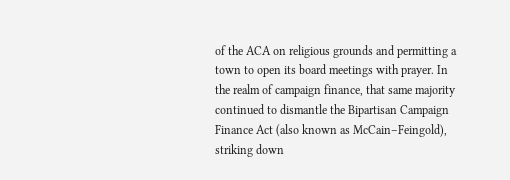of the ACA on religious grounds and permitting a town to open its board meetings with prayer. In the realm of campaign finance, that same majority continued to dismantle the Bipartisan Campaign Finance Act (also known as McCain–Feingold), striking down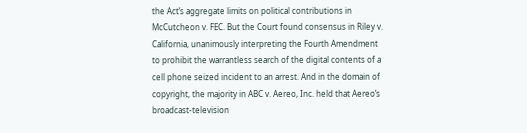the Act’s aggregate limits on political contributions in McCutcheon v. FEC. But the Court found consensus in Riley v. California, unanimously interpreting the Fourth Amendment to prohibit the warrantless search of the digital contents of a cell phone seized incident to an arrest. And in the domain of copyright, the majority in ABC v. Aereo, Inc. held that Aereo’s broadcast-television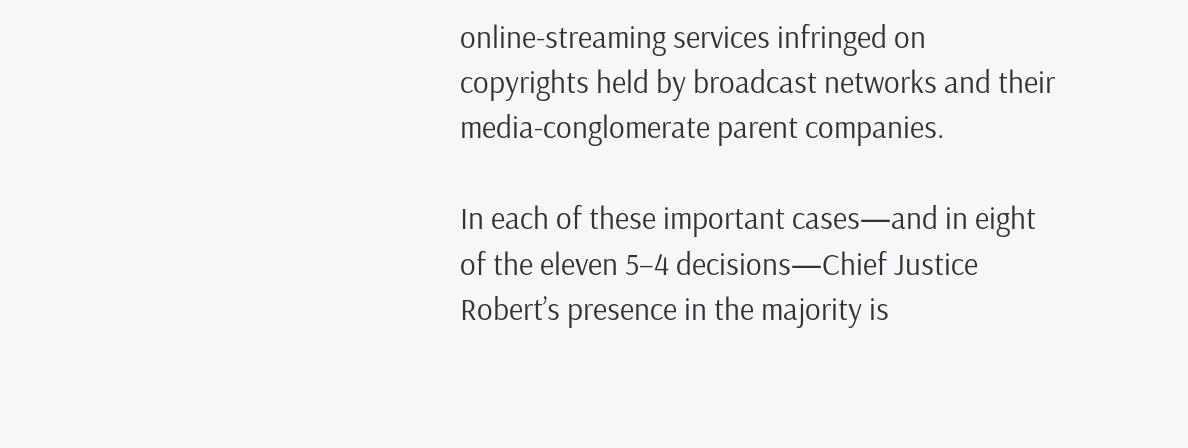online-streaming services infringed on copyrights held by broadcast networks and their media-conglomerate parent companies.

In each of these important cases—and in eight of the eleven 5–4 decisions—Chief Justice Robert’s presence in the majority is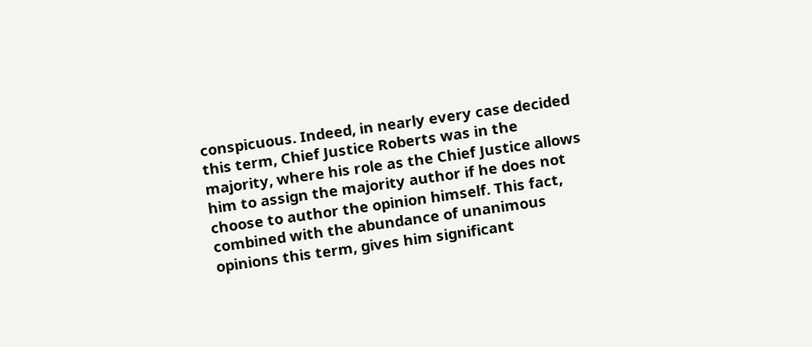conspicuous. Indeed, in nearly every case decided this term, Chief Justice Roberts was in the majority, where his role as the Chief Justice allows him to assign the majority author if he does not choose to author the opinion himself. This fact, combined with the abundance of unanimous opinions this term, gives him significant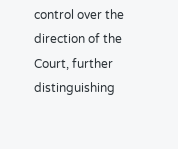control over the direction of the Court, further distinguishing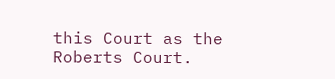this Court as the Roberts Court.